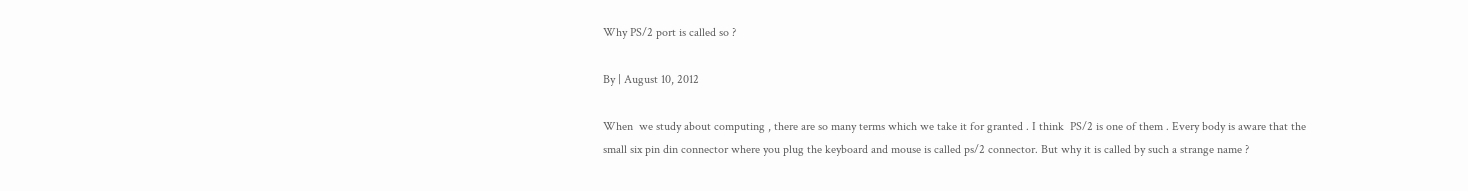Why PS/2 port is called so ?

By | August 10, 2012

When  we study about computing , there are so many terms which we take it for granted . I think  PS/2 is one of them . Every body is aware that the small six pin din connector where you plug the keyboard and mouse is called ps/2 connector. But why it is called by such a strange name ?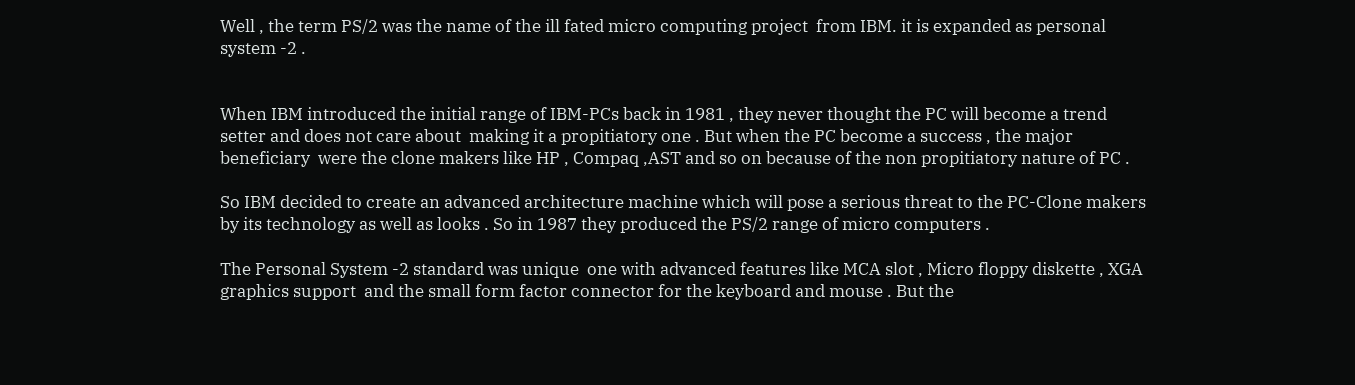Well , the term PS/2 was the name of the ill fated micro computing project  from IBM. it is expanded as personal system -2 .


When IBM introduced the initial range of IBM-PCs back in 1981 , they never thought the PC will become a trend setter and does not care about  making it a propitiatory one . But when the PC become a success , the major beneficiary  were the clone makers like HP , Compaq ,AST and so on because of the non propitiatory nature of PC .

So IBM decided to create an advanced architecture machine which will pose a serious threat to the PC-Clone makers by its technology as well as looks . So in 1987 they produced the PS/2 range of micro computers .

The Personal System -2 standard was unique  one with advanced features like MCA slot , Micro floppy diskette , XGA graphics support  and the small form factor connector for the keyboard and mouse . But the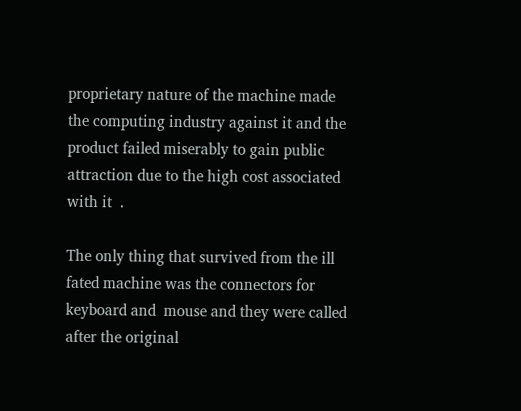proprietary nature of the machine made the computing industry against it and the product failed miserably to gain public attraction due to the high cost associated with it  .

The only thing that survived from the ill fated machine was the connectors for keyboard and  mouse and they were called after the original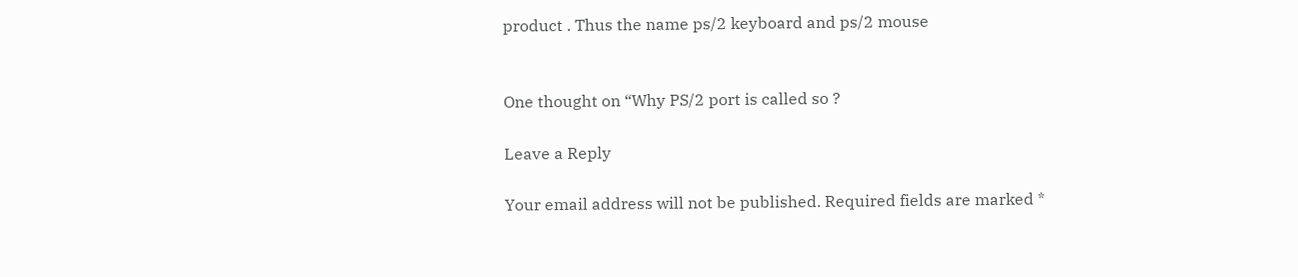product . Thus the name ps/2 keyboard and ps/2 mouse


One thought on “Why PS/2 port is called so ?

Leave a Reply

Your email address will not be published. Required fields are marked *